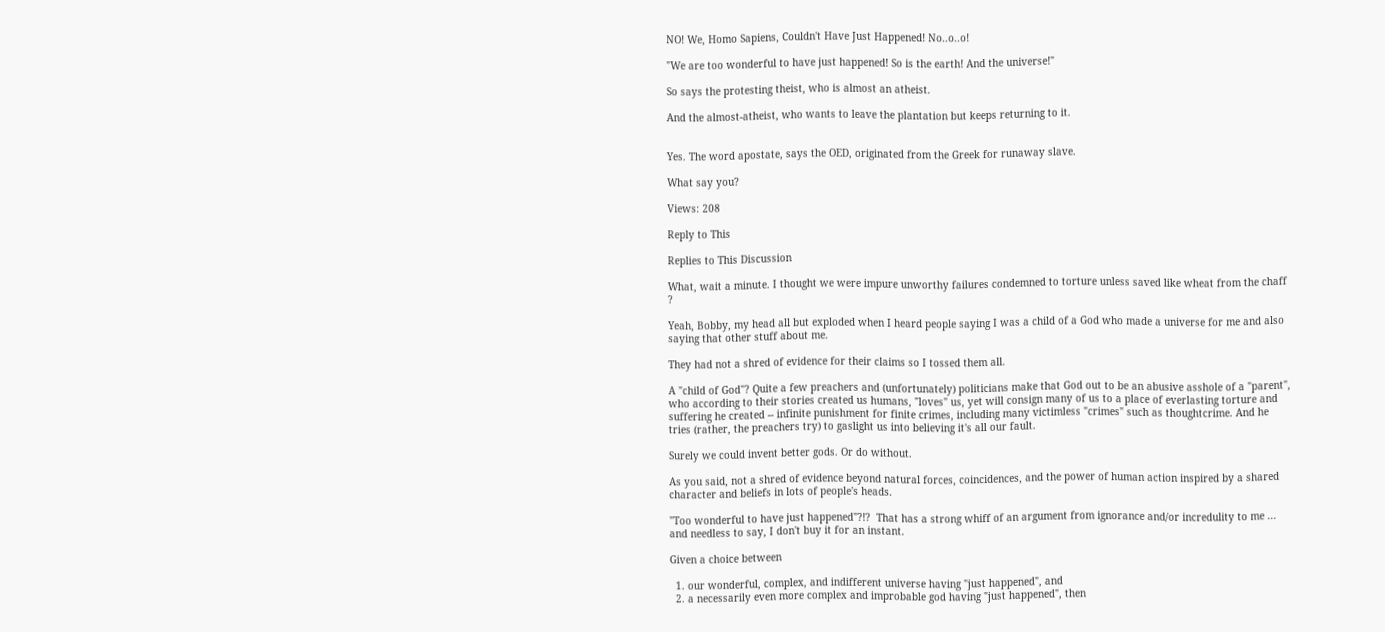NO! We, Homo Sapiens, Couldn't Have Just Happened! No..o..o!

"We are too wonderful to have just happened! So is the earth! And the universe!"

So says the protesting theist, who is almost an atheist.

And the almost-atheist, who wants to leave the plantation but keeps returning to it.


Yes. The word apostate, says the OED, originated from the Greek for runaway slave.

What say you?

Views: 208

Reply to This

Replies to This Discussion

What, wait a minute. I thought we were impure unworthy failures condemned to torture unless saved like wheat from the chaff ?

Yeah, Bobby, my head all but exploded when I heard people saying I was a child of a God who made a universe for me and also saying that other stuff about me.

They had not a shred of evidence for their claims so I tossed them all.

A "child of God"? Quite a few preachers and (unfortunately) politicians make that God out to be an abusive asshole of a "parent", who according to their stories created us humans, "loves" us, yet will consign many of us to a place of everlasting torture and suffering he created -- infinite punishment for finite crimes, including many victimless "crimes" such as thoughtcrime. And he tries (rather, the preachers try) to gaslight us into believing it's all our fault.

Surely we could invent better gods. Or do without.

As you said, not a shred of evidence beyond natural forces, coincidences, and the power of human action inspired by a shared character and beliefs in lots of people's heads.

"Too wonderful to have just happened"?!?  That has a strong whiff of an argument from ignorance and/or incredulity to me ... and needless to say, I don't buy it for an instant.

Given a choice between

  1. our wonderful, complex, and indifferent universe having "just happened", and
  2. a necessarily even more complex and improbable god having "just happened", then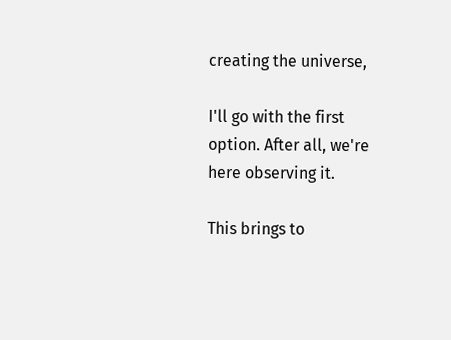creating the universe,

I'll go with the first option. After all, we're here observing it.

This brings to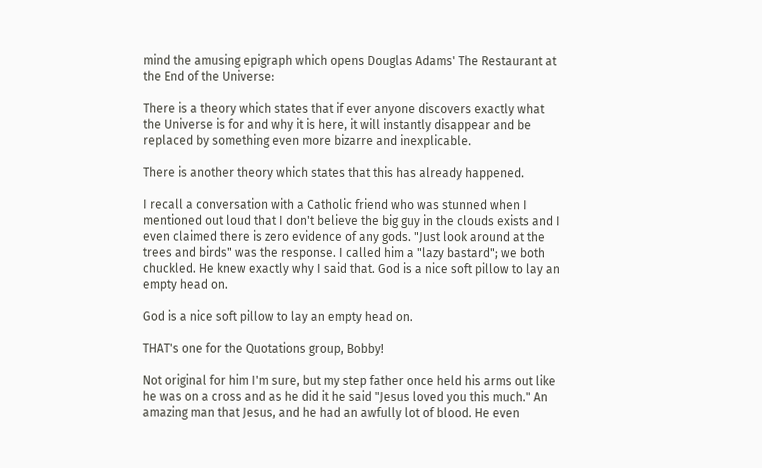mind the amusing epigraph which opens Douglas Adams' The Restaurant at the End of the Universe:

There is a theory which states that if ever anyone discovers exactly what the Universe is for and why it is here, it will instantly disappear and be replaced by something even more bizarre and inexplicable.

There is another theory which states that this has already happened.

I recall a conversation with a Catholic friend who was stunned when I mentioned out loud that I don't believe the big guy in the clouds exists and I even claimed there is zero evidence of any gods. "Just look around at the trees and birds" was the response. I called him a "lazy bastard"; we both chuckled. He knew exactly why I said that. God is a nice soft pillow to lay an empty head on.

God is a nice soft pillow to lay an empty head on.

THAT's one for the Quotations group, Bobby!

Not original for him I'm sure, but my step father once held his arms out like he was on a cross and as he did it he said "Jesus loved you this much." An amazing man that Jesus, and he had an awfully lot of blood. He even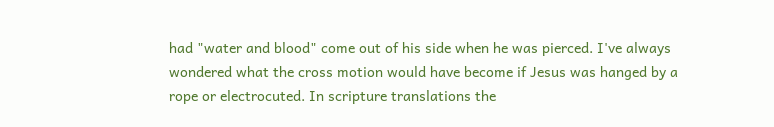had "water and blood" come out of his side when he was pierced. I've always wondered what the cross motion would have become if Jesus was hanged by a rope or electrocuted. In scripture translations the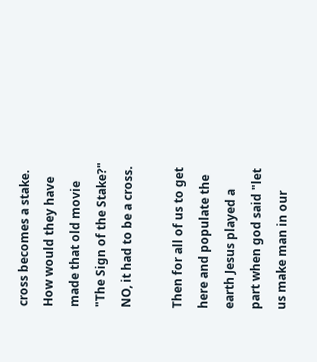cross becomes a stake. How would they have made that old movie "The Sign of the Stake?" NO, it had to be a cross.

Then for all of us to get here and populate the earth Jesus played a part when god said "let us make man in our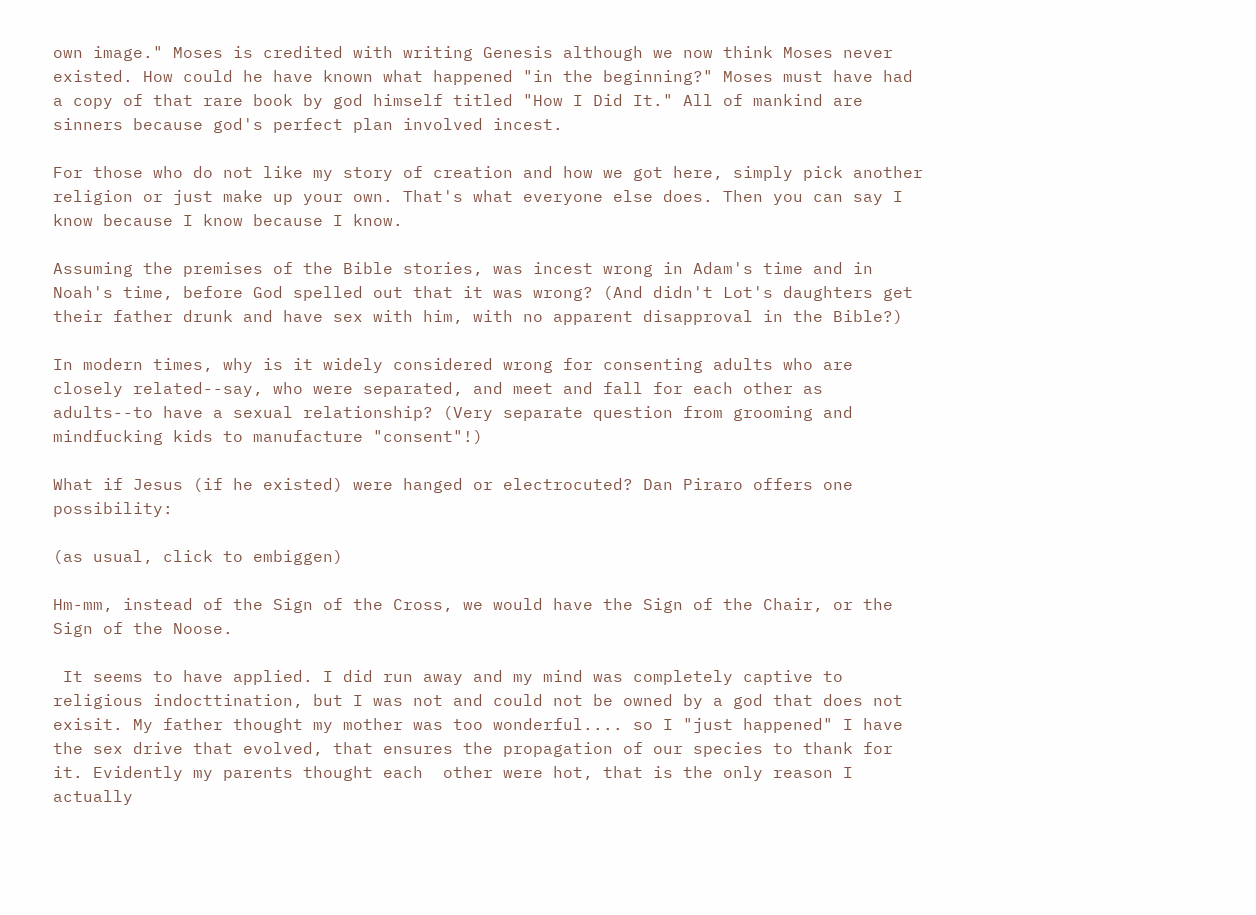own image." Moses is credited with writing Genesis although we now think Moses never existed. How could he have known what happened "in the beginning?" Moses must have had a copy of that rare book by god himself titled "How I Did It." All of mankind are sinners because god's perfect plan involved incest.

For those who do not like my story of creation and how we got here, simply pick another religion or just make up your own. That's what everyone else does. Then you can say I know because I know because I know.

Assuming the premises of the Bible stories, was incest wrong in Adam's time and in Noah's time, before God spelled out that it was wrong? (And didn't Lot's daughters get their father drunk and have sex with him, with no apparent disapproval in the Bible?)

In modern times, why is it widely considered wrong for consenting adults who are closely related--say, who were separated, and meet and fall for each other as adults--to have a sexual relationship? (Very separate question from grooming and mindfucking kids to manufacture "consent"!)

What if Jesus (if he existed) were hanged or electrocuted? Dan Piraro offers one possibility:

(as usual, click to embiggen)

Hm-mm, instead of the Sign of the Cross, we would have the Sign of the Chair, or the Sign of the Noose.

 It seems to have applied. I did run away and my mind was completely captive to religious indocttination, but I was not and could not be owned by a god that does not exisit. My father thought my mother was too wonderful.... so I "just happened" I have the sex drive that evolved, that ensures the propagation of our species to thank for it. Evidently my parents thought each  other were hot, that is the only reason I actually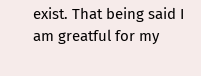exist. That being said I am greatful for my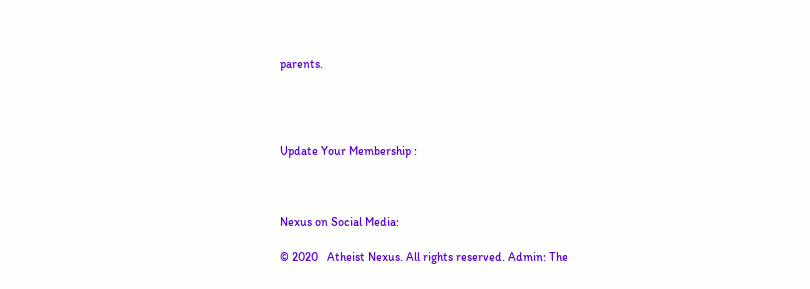parents.




Update Your Membership :



Nexus on Social Media:

© 2020   Atheist Nexus. All rights reserved. Admin: The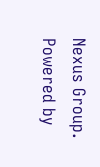Nexus Group.   Powered by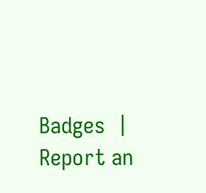Badges  |  Report an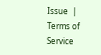Issue  |  Terms of Service